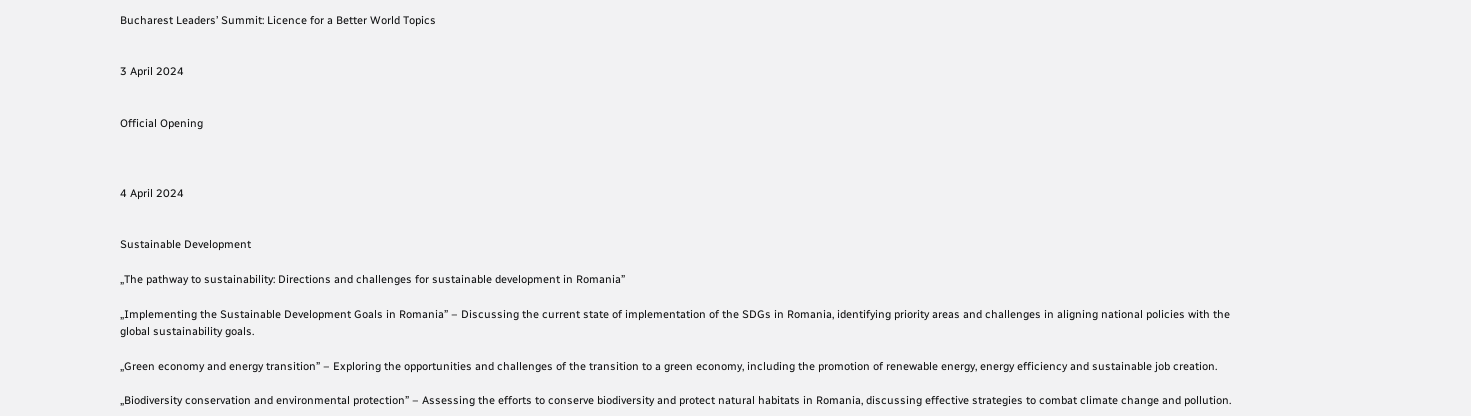Bucharest Leaders’ Summit: Licence for a Better World Topics


3 April 2024


Official Opening



4 April 2024


Sustainable Development

„The pathway to sustainability: Directions and challenges for sustainable development in Romania”

„Implementing the Sustainable Development Goals in Romania” – Discussing the current state of implementation of the SDGs in Romania, identifying priority areas and challenges in aligning national policies with the global sustainability goals.

„Green economy and energy transition” – Exploring the opportunities and challenges of the transition to a green economy, including the promotion of renewable energy, energy efficiency and sustainable job creation.

„Biodiversity conservation and environmental protection” – Assessing the efforts to conserve biodiversity and protect natural habitats in Romania, discussing effective strategies to combat climate change and pollution.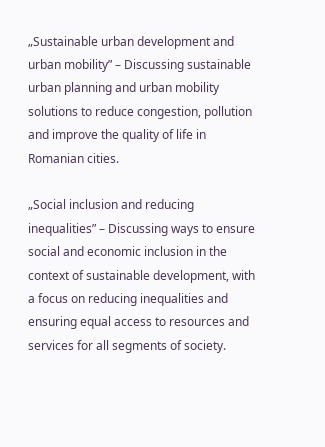„Sustainable urban development and urban mobility” – Discussing sustainable urban planning and urban mobility solutions to reduce congestion, pollution and improve the quality of life in Romanian cities.

„Social inclusion and reducing inequalities” – Discussing ways to ensure social and economic inclusion in the context of sustainable development, with a focus on reducing inequalities and ensuring equal access to resources and services for all segments of society.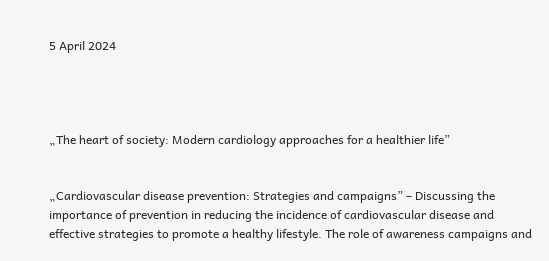5 April 2024




„The heart of society: Modern cardiology approaches for a healthier life”


„Cardiovascular disease prevention: Strategies and campaigns” – Discussing the importance of prevention in reducing the incidence of cardiovascular disease and effective strategies to promote a healthy lifestyle. The role of awareness campaigns and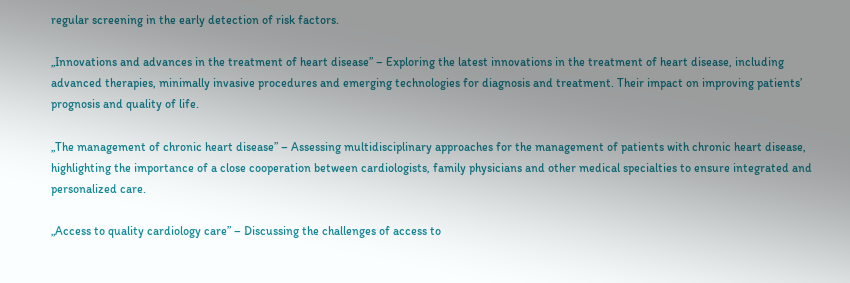regular screening in the early detection of risk factors.

„Innovations and advances in the treatment of heart disease” – Exploring the latest innovations in the treatment of heart disease, including advanced therapies, minimally invasive procedures and emerging technologies for diagnosis and treatment. Their impact on improving patients’ prognosis and quality of life.

„The management of chronic heart disease” – Assessing multidisciplinary approaches for the management of patients with chronic heart disease, highlighting the importance of a close cooperation between cardiologists, family physicians and other medical specialties to ensure integrated and personalized care.

„Access to quality cardiology care” – Discussing the challenges of access to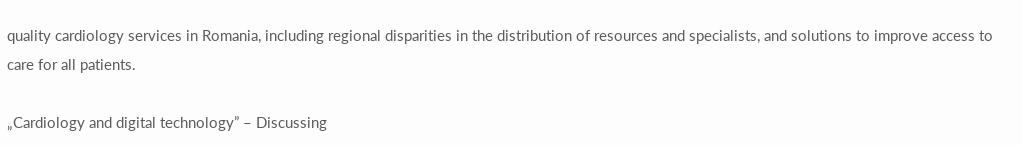quality cardiology services in Romania, including regional disparities in the distribution of resources and specialists, and solutions to improve access to care for all patients.

„Cardiology and digital technology” – Discussing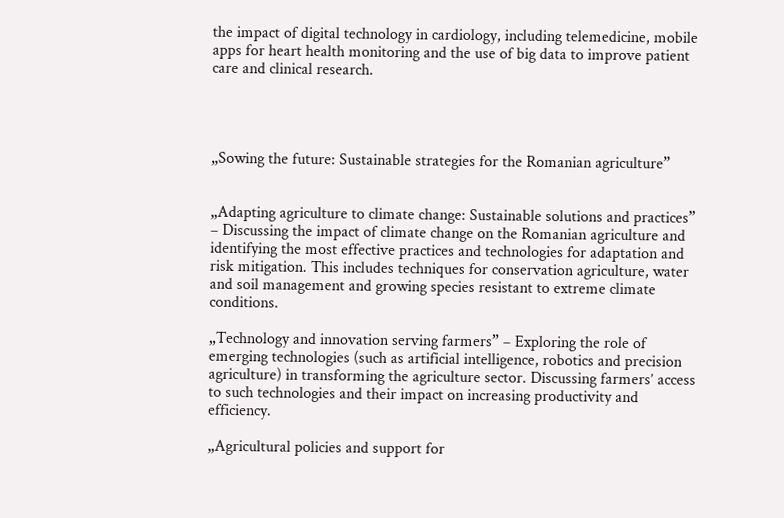the impact of digital technology in cardiology, including telemedicine, mobile apps for heart health monitoring and the use of big data to improve patient care and clinical research.




„Sowing the future: Sustainable strategies for the Romanian agriculture”


„Adapting agriculture to climate change: Sustainable solutions and practices” – Discussing the impact of climate change on the Romanian agriculture and identifying the most effective practices and technologies for adaptation and risk mitigation. This includes techniques for conservation agriculture, water and soil management and growing species resistant to extreme climate conditions.

„Technology and innovation serving farmers” – Exploring the role of emerging technologies (such as artificial intelligence, robotics and precision agriculture) in transforming the agriculture sector. Discussing farmers’ access to such technologies and their impact on increasing productivity and efficiency.

„Agricultural policies and support for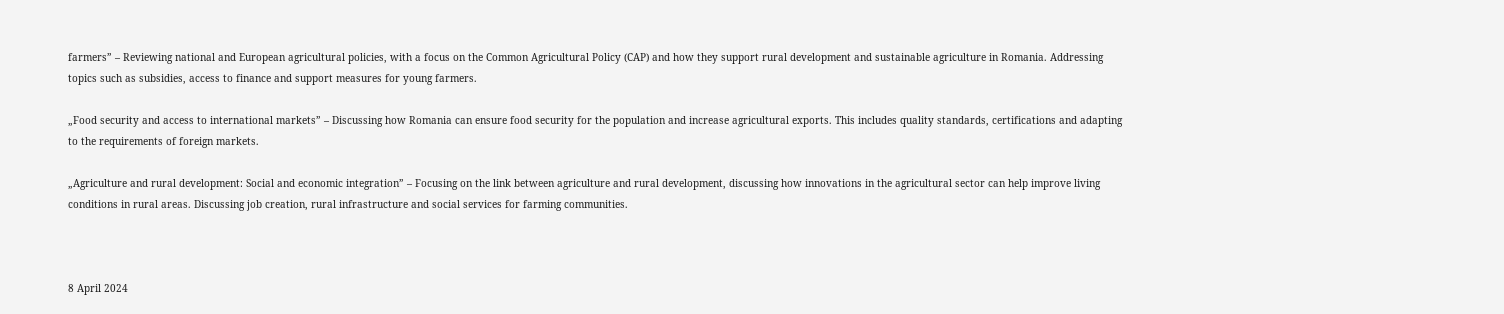farmers” – Reviewing national and European agricultural policies, with a focus on the Common Agricultural Policy (CAP) and how they support rural development and sustainable agriculture in Romania. Addressing topics such as subsidies, access to finance and support measures for young farmers.

„Food security and access to international markets” – Discussing how Romania can ensure food security for the population and increase agricultural exports. This includes quality standards, certifications and adapting to the requirements of foreign markets.

„Agriculture and rural development: Social and economic integration” – Focusing on the link between agriculture and rural development, discussing how innovations in the agricultural sector can help improve living conditions in rural areas. Discussing job creation, rural infrastructure and social services for farming communities.



8 April 2024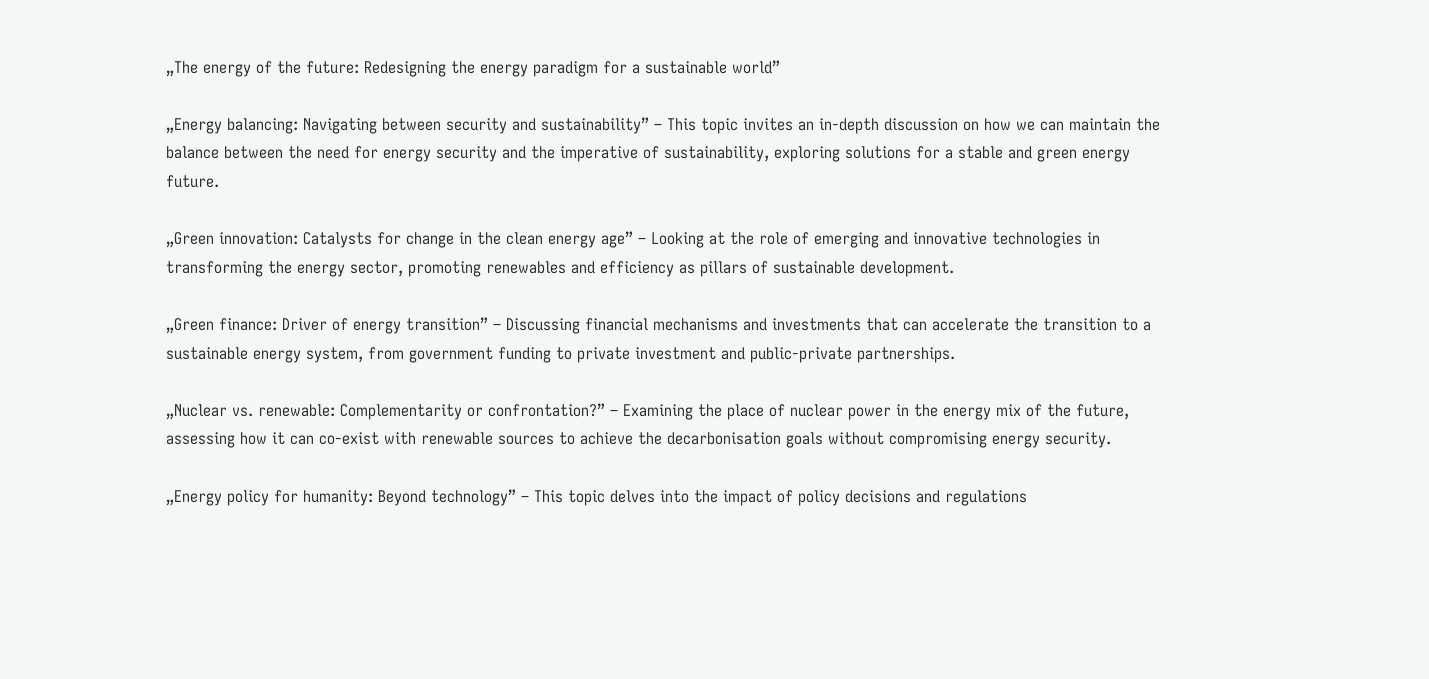„The energy of the future: Redesigning the energy paradigm for a sustainable world”

„Energy balancing: Navigating between security and sustainability” – This topic invites an in-depth discussion on how we can maintain the balance between the need for energy security and the imperative of sustainability, exploring solutions for a stable and green energy future.

„Green innovation: Catalysts for change in the clean energy age” – Looking at the role of emerging and innovative technologies in transforming the energy sector, promoting renewables and efficiency as pillars of sustainable development.

„Green finance: Driver of energy transition” – Discussing financial mechanisms and investments that can accelerate the transition to a sustainable energy system, from government funding to private investment and public-private partnerships.

„Nuclear vs. renewable: Complementarity or confrontation?” – Examining the place of nuclear power in the energy mix of the future, assessing how it can co-exist with renewable sources to achieve the decarbonisation goals without compromising energy security.

„Energy policy for humanity: Beyond technology” – This topic delves into the impact of policy decisions and regulations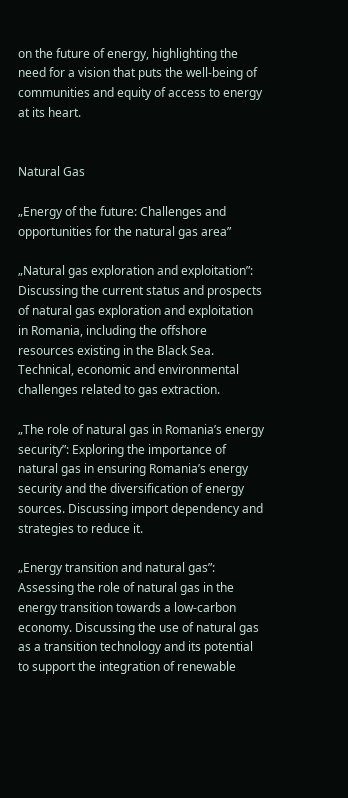on the future of energy, highlighting the need for a vision that puts the well-being of communities and equity of access to energy at its heart.


Natural Gas

„Energy of the future: Challenges and opportunities for the natural gas area”

„Natural gas exploration and exploitation”: Discussing the current status and prospects of natural gas exploration and exploitation in Romania, including the offshore resources existing in the Black Sea. Technical, economic and environmental challenges related to gas extraction.

„The role of natural gas in Romania’s energy security”: Exploring the importance of natural gas in ensuring Romania’s energy security and the diversification of energy sources. Discussing import dependency and strategies to reduce it.

„Energy transition and natural gas”: Assessing the role of natural gas in the energy transition towards a low-carbon economy. Discussing the use of natural gas as a transition technology and its potential to support the integration of renewable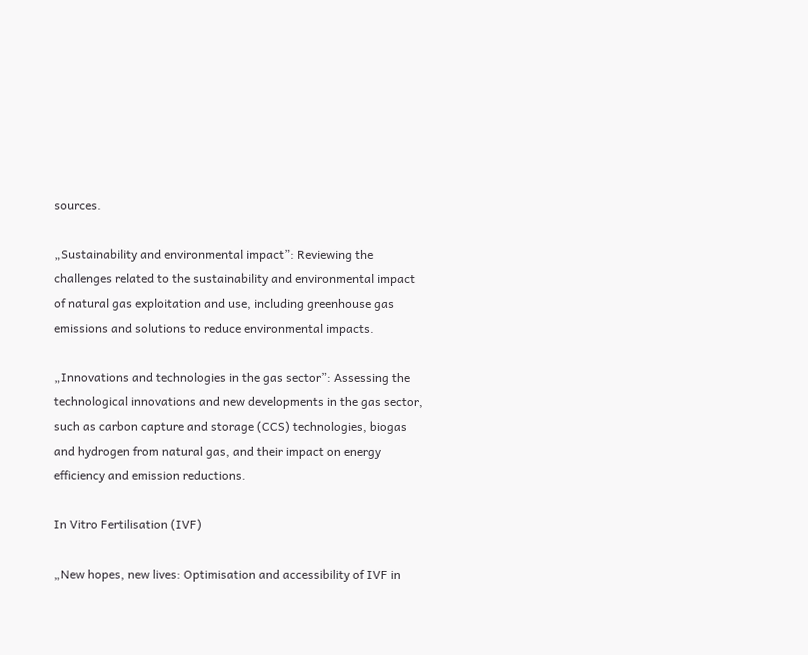sources.

„Sustainability and environmental impact”: Reviewing the challenges related to the sustainability and environmental impact of natural gas exploitation and use, including greenhouse gas emissions and solutions to reduce environmental impacts.

„Innovations and technologies in the gas sector”: Assessing the technological innovations and new developments in the gas sector, such as carbon capture and storage (CCS) technologies, biogas and hydrogen from natural gas, and their impact on energy efficiency and emission reductions.

In Vitro Fertilisation (IVF)

„New hopes, new lives: Optimisation and accessibility of IVF in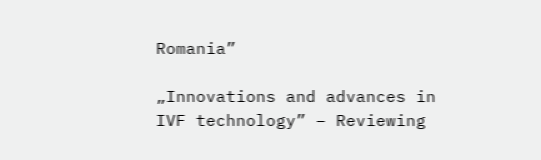Romania”

„Innovations and advances in IVF technology” – Reviewing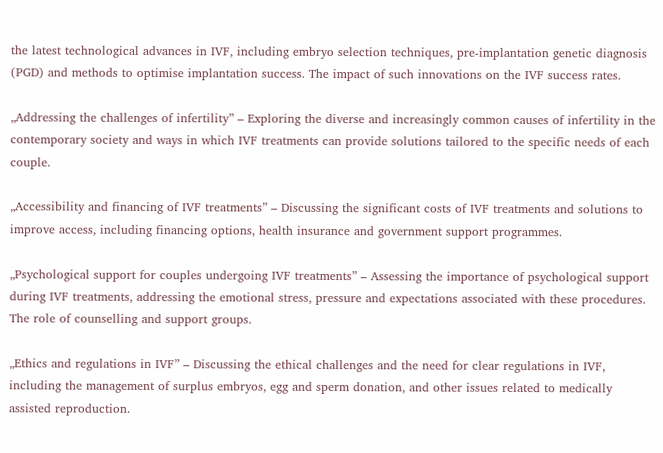the latest technological advances in IVF, including embryo selection techniques, pre-implantation genetic diagnosis (PGD) and methods to optimise implantation success. The impact of such innovations on the IVF success rates.

„Addressing the challenges of infertility” – Exploring the diverse and increasingly common causes of infertility in the contemporary society and ways in which IVF treatments can provide solutions tailored to the specific needs of each couple.

„Accessibility and financing of IVF treatments” – Discussing the significant costs of IVF treatments and solutions to improve access, including financing options, health insurance and government support programmes.

„Psychological support for couples undergoing IVF treatments” – Assessing the importance of psychological support during IVF treatments, addressing the emotional stress, pressure and expectations associated with these procedures. The role of counselling and support groups.

„Ethics and regulations in IVF” – Discussing the ethical challenges and the need for clear regulations in IVF, including the management of surplus embryos, egg and sperm donation, and other issues related to medically assisted reproduction.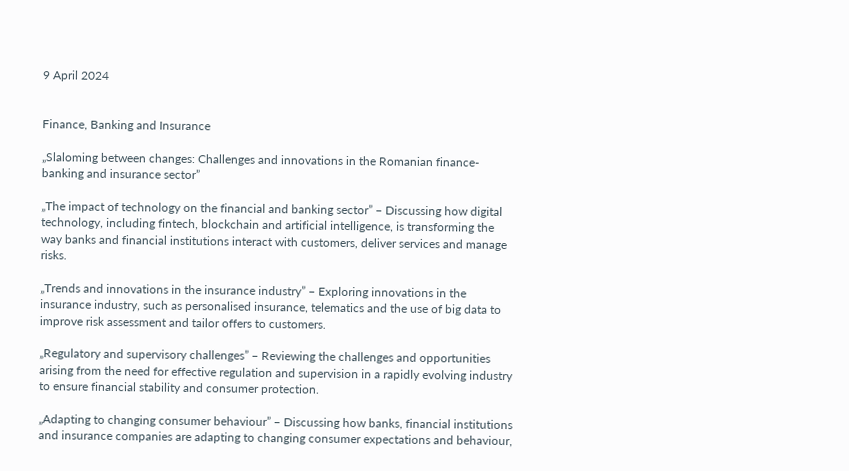9 April 2024


Finance, Banking and Insurance

„Slaloming between changes: Challenges and innovations in the Romanian finance-banking and insurance sector”

„The impact of technology on the financial and banking sector” – Discussing how digital technology, including fintech, blockchain and artificial intelligence, is transforming the way banks and financial institutions interact with customers, deliver services and manage risks.

„Trends and innovations in the insurance industry” – Exploring innovations in the insurance industry, such as personalised insurance, telematics and the use of big data to improve risk assessment and tailor offers to customers.

„Regulatory and supervisory challenges” – Reviewing the challenges and opportunities arising from the need for effective regulation and supervision in a rapidly evolving industry to ensure financial stability and consumer protection.

„Adapting to changing consumer behaviour” – Discussing how banks, financial institutions and insurance companies are adapting to changing consumer expectations and behaviour,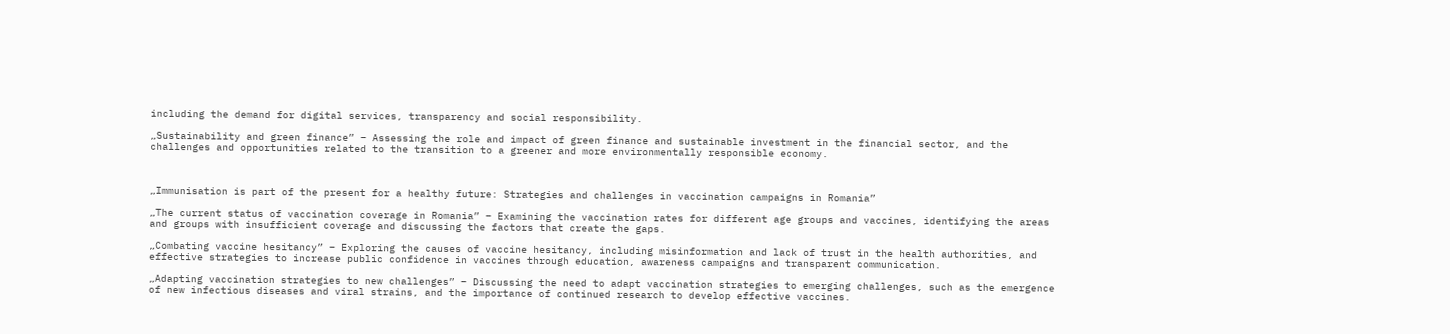including the demand for digital services, transparency and social responsibility.

„Sustainability and green finance” – Assessing the role and impact of green finance and sustainable investment in the financial sector, and the challenges and opportunities related to the transition to a greener and more environmentally responsible economy.



„Immunisation is part of the present for a healthy future: Strategies and challenges in vaccination campaigns in Romania”

„The current status of vaccination coverage in Romania” – Examining the vaccination rates for different age groups and vaccines, identifying the areas and groups with insufficient coverage and discussing the factors that create the gaps.

„Combating vaccine hesitancy” – Exploring the causes of vaccine hesitancy, including misinformation and lack of trust in the health authorities, and effective strategies to increase public confidence in vaccines through education, awareness campaigns and transparent communication.

„Adapting vaccination strategies to new challenges” – Discussing the need to adapt vaccination strategies to emerging challenges, such as the emergence of new infectious diseases and viral strains, and the importance of continued research to develop effective vaccines.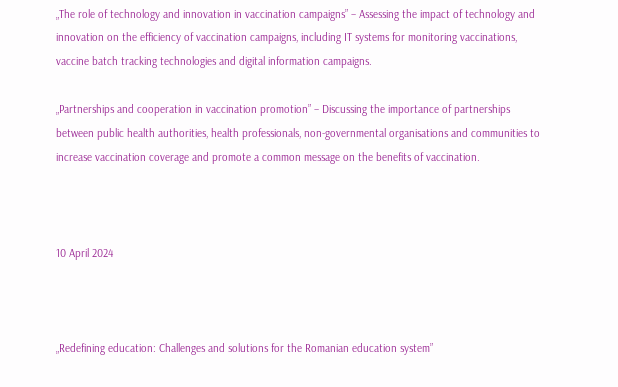„The role of technology and innovation in vaccination campaigns” – Assessing the impact of technology and innovation on the efficiency of vaccination campaigns, including IT systems for monitoring vaccinations, vaccine batch tracking technologies and digital information campaigns.

„Partnerships and cooperation in vaccination promotion” – Discussing the importance of partnerships between public health authorities, health professionals, non-governmental organisations and communities to increase vaccination coverage and promote a common message on the benefits of vaccination.



10 April 2024



„Redefining education: Challenges and solutions for the Romanian education system”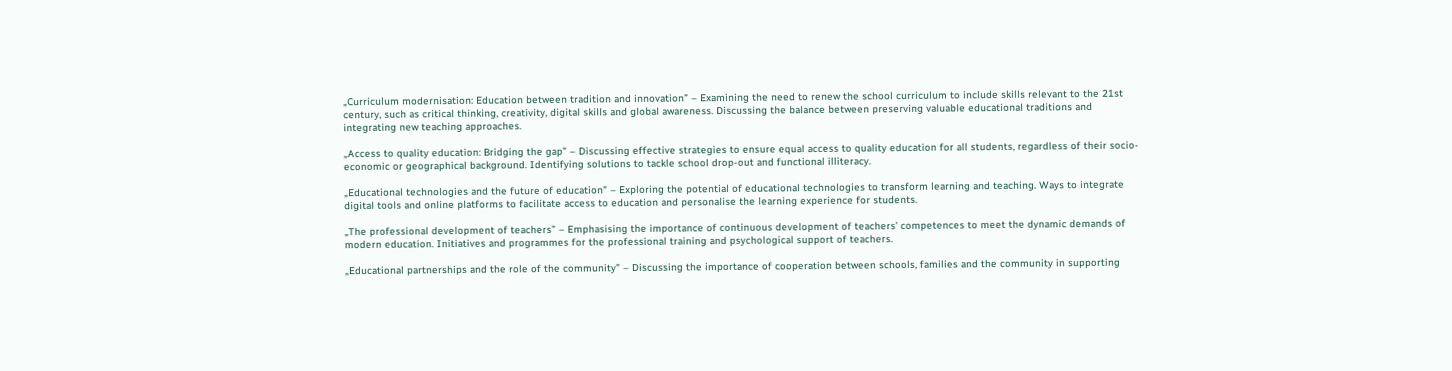„Curriculum modernisation: Education between tradition and innovation” – Examining the need to renew the school curriculum to include skills relevant to the 21st century, such as critical thinking, creativity, digital skills and global awareness. Discussing the balance between preserving valuable educational traditions and integrating new teaching approaches.

„Access to quality education: Bridging the gap” – Discussing effective strategies to ensure equal access to quality education for all students, regardless of their socio-economic or geographical background. Identifying solutions to tackle school drop-out and functional illiteracy.

„Educational technologies and the future of education” – Exploring the potential of educational technologies to transform learning and teaching. Ways to integrate digital tools and online platforms to facilitate access to education and personalise the learning experience for students.

„The professional development of teachers” – Emphasising the importance of continuous development of teachers’ competences to meet the dynamic demands of modern education. Initiatives and programmes for the professional training and psychological support of teachers.

„Educational partnerships and the role of the community” – Discussing the importance of cooperation between schools, families and the community in supporting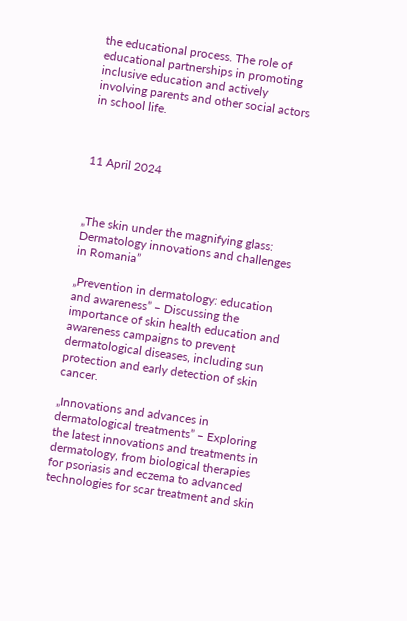the educational process. The role of educational partnerships in promoting inclusive education and actively involving parents and other social actors in school life.



11 April 2024



„The skin under the magnifying glass: Dermatology innovations and challenges in Romania”

„Prevention in dermatology: education and awareness” – Discussing the importance of skin health education and awareness campaigns to prevent dermatological diseases, including sun protection and early detection of skin cancer.

„Innovations and advances in dermatological treatments” – Exploring the latest innovations and treatments in dermatology, from biological therapies for psoriasis and eczema to advanced technologies for scar treatment and skin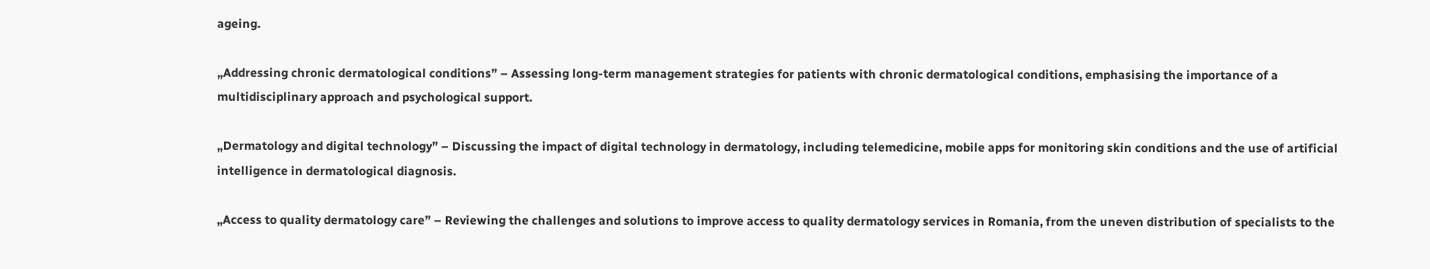ageing.

„Addressing chronic dermatological conditions” – Assessing long-term management strategies for patients with chronic dermatological conditions, emphasising the importance of a multidisciplinary approach and psychological support.

„Dermatology and digital technology” – Discussing the impact of digital technology in dermatology, including telemedicine, mobile apps for monitoring skin conditions and the use of artificial intelligence in dermatological diagnosis.

„Access to quality dermatology care” – Reviewing the challenges and solutions to improve access to quality dermatology services in Romania, from the uneven distribution of specialists to the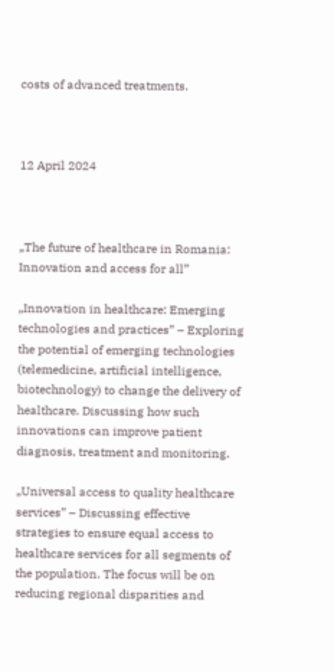costs of advanced treatments.



12 April 2024



„The future of healthcare in Romania: Innovation and access for all”

„Innovation in healthcare: Emerging technologies and practices” – Exploring the potential of emerging technologies (telemedicine, artificial intelligence, biotechnology) to change the delivery of healthcare. Discussing how such innovations can improve patient diagnosis, treatment and monitoring.

„Universal access to quality healthcare services” – Discussing effective strategies to ensure equal access to healthcare services for all segments of the population. The focus will be on reducing regional disparities and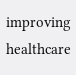improving healthcare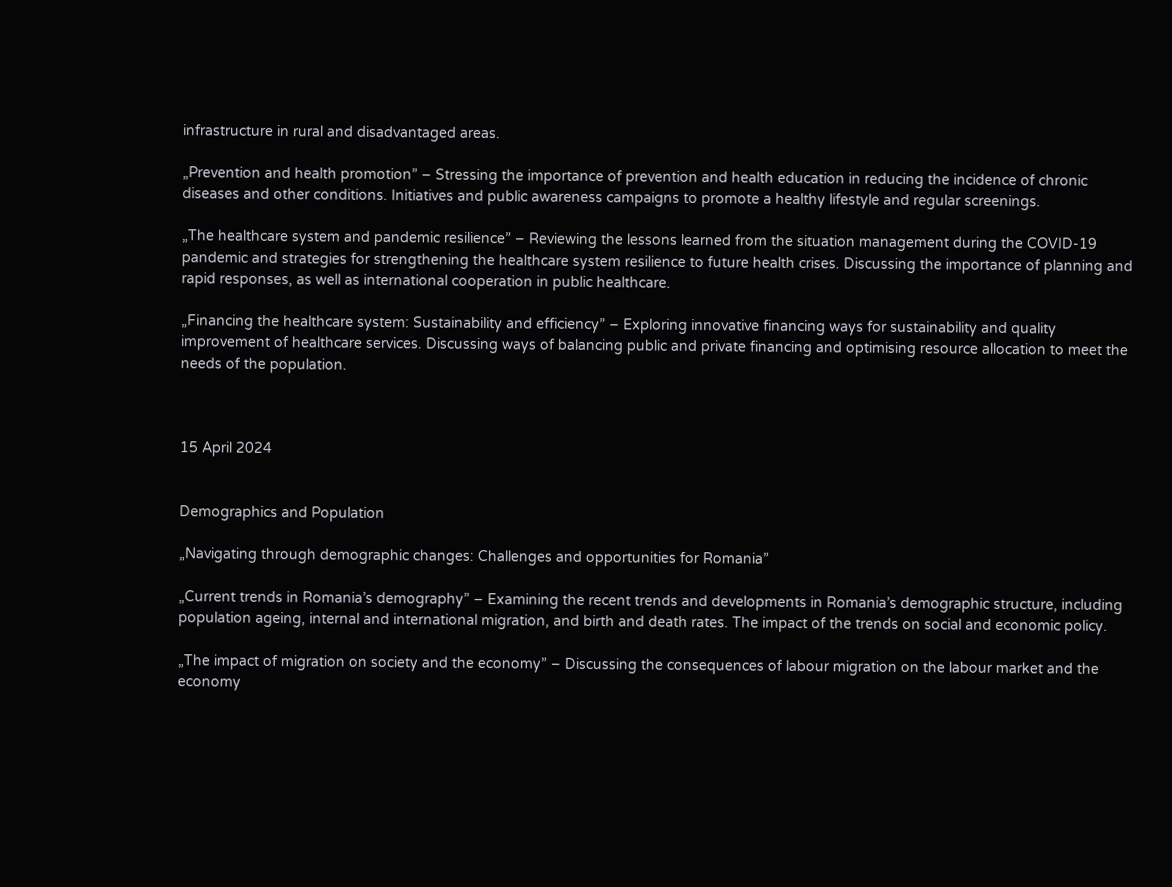infrastructure in rural and disadvantaged areas.

„Prevention and health promotion” – Stressing the importance of prevention and health education in reducing the incidence of chronic diseases and other conditions. Initiatives and public awareness campaigns to promote a healthy lifestyle and regular screenings.

„The healthcare system and pandemic resilience” – Reviewing the lessons learned from the situation management during the COVID-19 pandemic and strategies for strengthening the healthcare system resilience to future health crises. Discussing the importance of planning and rapid responses, as well as international cooperation in public healthcare.

„Financing the healthcare system: Sustainability and efficiency” – Exploring innovative financing ways for sustainability and quality improvement of healthcare services. Discussing ways of balancing public and private financing and optimising resource allocation to meet the needs of the population.



15 April 2024


Demographics and Population

„Navigating through demographic changes: Challenges and opportunities for Romania”

„Current trends in Romania’s demography” – Examining the recent trends and developments in Romania’s demographic structure, including population ageing, internal and international migration, and birth and death rates. The impact of the trends on social and economic policy.

„The impact of migration on society and the economy” – Discussing the consequences of labour migration on the labour market and the economy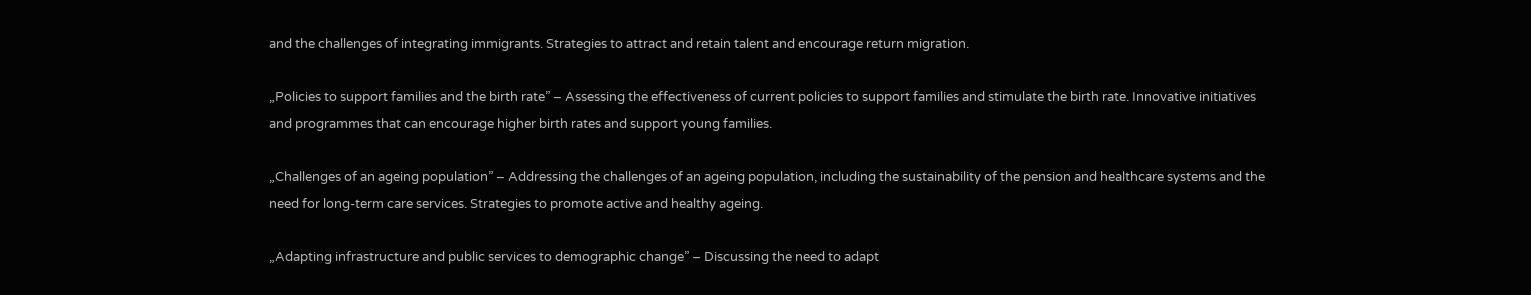and the challenges of integrating immigrants. Strategies to attract and retain talent and encourage return migration.

„Policies to support families and the birth rate” – Assessing the effectiveness of current policies to support families and stimulate the birth rate. Innovative initiatives and programmes that can encourage higher birth rates and support young families.

„Challenges of an ageing population” – Addressing the challenges of an ageing population, including the sustainability of the pension and healthcare systems and the need for long-term care services. Strategies to promote active and healthy ageing.

„Adapting infrastructure and public services to demographic change” – Discussing the need to adapt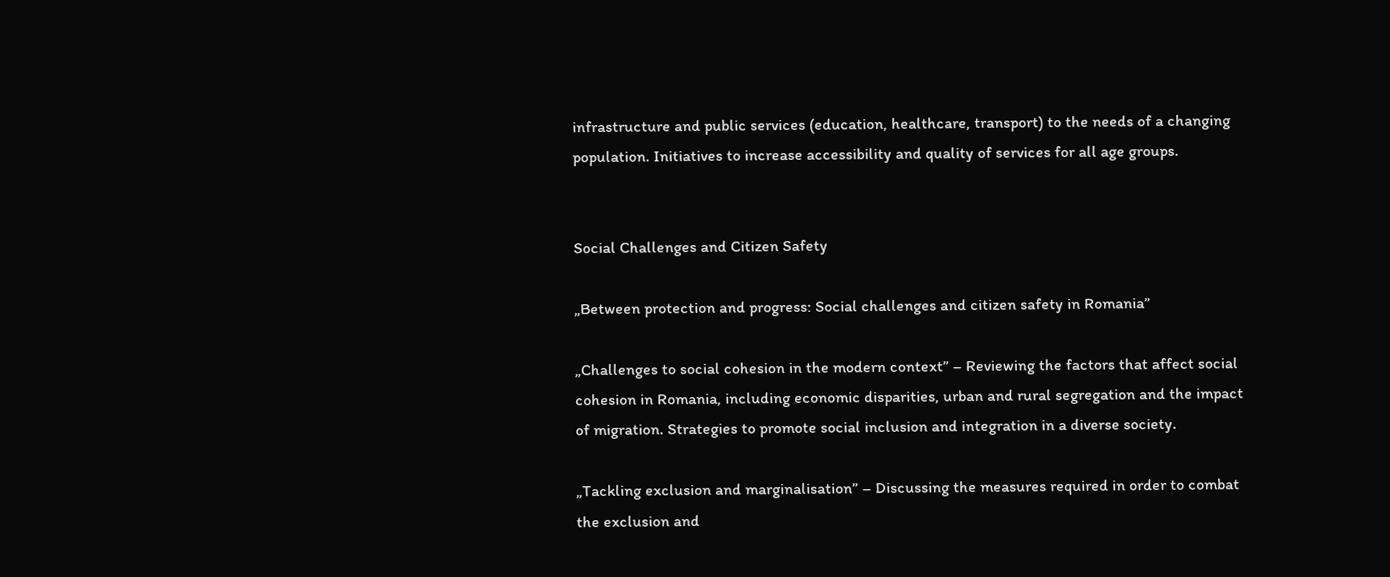infrastructure and public services (education, healthcare, transport) to the needs of a changing population. Initiatives to increase accessibility and quality of services for all age groups.


Social Challenges and Citizen Safety

„Between protection and progress: Social challenges and citizen safety in Romania”

„Challenges to social cohesion in the modern context” – Reviewing the factors that affect social cohesion in Romania, including economic disparities, urban and rural segregation and the impact of migration. Strategies to promote social inclusion and integration in a diverse society.

„Tackling exclusion and marginalisation” – Discussing the measures required in order to combat the exclusion and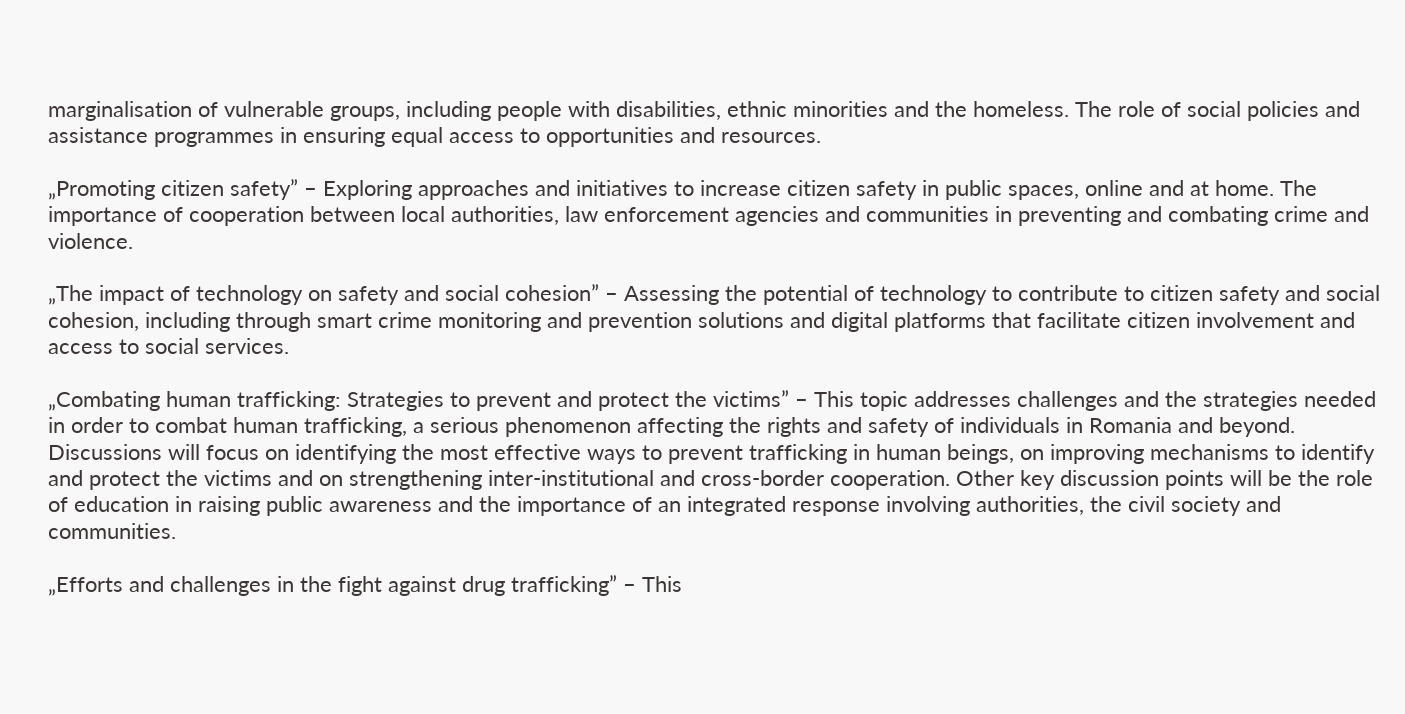marginalisation of vulnerable groups, including people with disabilities, ethnic minorities and the homeless. The role of social policies and assistance programmes in ensuring equal access to opportunities and resources.

„Promoting citizen safety” – Exploring approaches and initiatives to increase citizen safety in public spaces, online and at home. The importance of cooperation between local authorities, law enforcement agencies and communities in preventing and combating crime and violence.

„The impact of technology on safety and social cohesion” – Assessing the potential of technology to contribute to citizen safety and social cohesion, including through smart crime monitoring and prevention solutions and digital platforms that facilitate citizen involvement and access to social services.

„Combating human trafficking: Strategies to prevent and protect the victims” – This topic addresses challenges and the strategies needed in order to combat human trafficking, a serious phenomenon affecting the rights and safety of individuals in Romania and beyond. Discussions will focus on identifying the most effective ways to prevent trafficking in human beings, on improving mechanisms to identify and protect the victims and on strengthening inter-institutional and cross-border cooperation. Other key discussion points will be the role of education in raising public awareness and the importance of an integrated response involving authorities, the civil society and communities.

„Efforts and challenges in the fight against drug trafficking” – This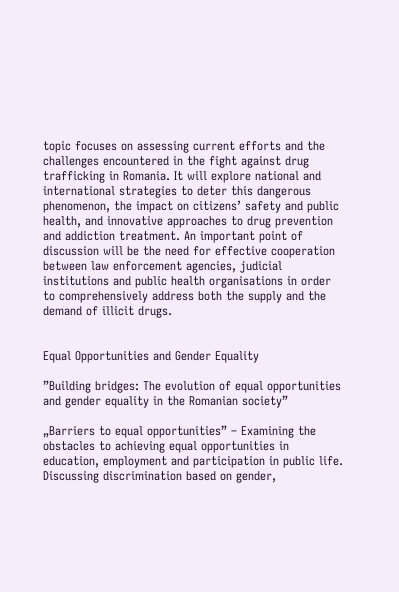topic focuses on assessing current efforts and the challenges encountered in the fight against drug trafficking in Romania. It will explore national and international strategies to deter this dangerous phenomenon, the impact on citizens’ safety and public health, and innovative approaches to drug prevention and addiction treatment. An important point of discussion will be the need for effective cooperation between law enforcement agencies, judicial institutions and public health organisations in order to comprehensively address both the supply and the demand of illicit drugs.


Equal Opportunities and Gender Equality

”Building bridges: The evolution of equal opportunities and gender equality in the Romanian society”

„Barriers to equal opportunities” – Examining the obstacles to achieving equal opportunities in education, employment and participation in public life. Discussing discrimination based on gender,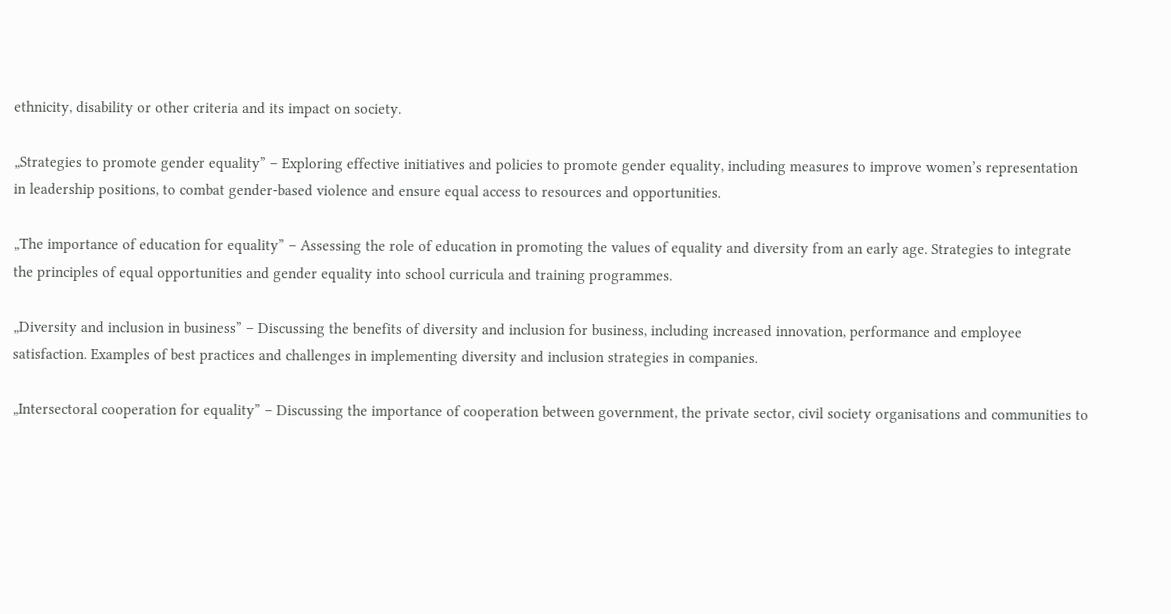ethnicity, disability or other criteria and its impact on society.

„Strategies to promote gender equality” – Exploring effective initiatives and policies to promote gender equality, including measures to improve women’s representation in leadership positions, to combat gender-based violence and ensure equal access to resources and opportunities.

„The importance of education for equality” – Assessing the role of education in promoting the values of equality and diversity from an early age. Strategies to integrate the principles of equal opportunities and gender equality into school curricula and training programmes.

„Diversity and inclusion in business” – Discussing the benefits of diversity and inclusion for business, including increased innovation, performance and employee satisfaction. Examples of best practices and challenges in implementing diversity and inclusion strategies in companies.

„Intersectoral cooperation for equality” – Discussing the importance of cooperation between government, the private sector, civil society organisations and communities to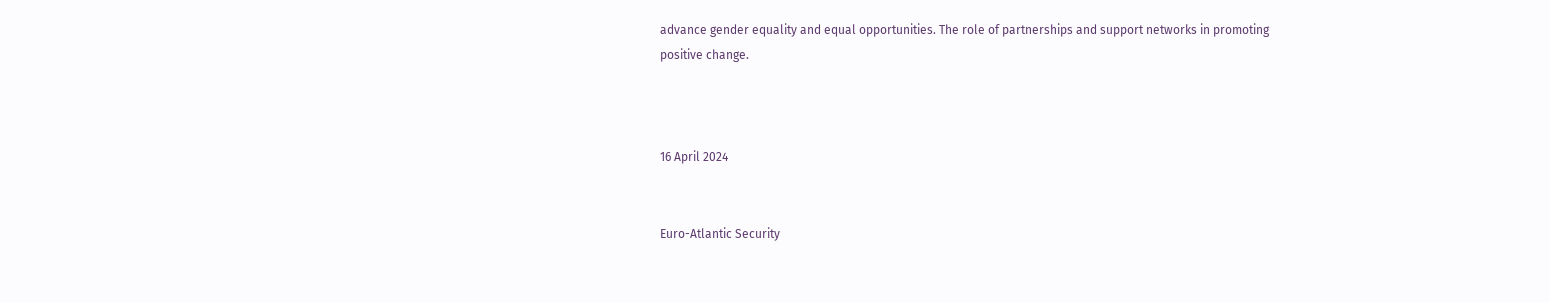advance gender equality and equal opportunities. The role of partnerships and support networks in promoting positive change.



16 April 2024


Euro-Atlantic Security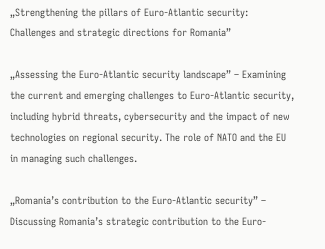„Strengthening the pillars of Euro-Atlantic security: Challenges and strategic directions for Romania”

„Assessing the Euro-Atlantic security landscape” – Examining the current and emerging challenges to Euro-Atlantic security, including hybrid threats, cybersecurity and the impact of new technologies on regional security. The role of NATO and the EU in managing such challenges.

„Romania’s contribution to the Euro-Atlantic security” – Discussing Romania’s strategic contribution to the Euro-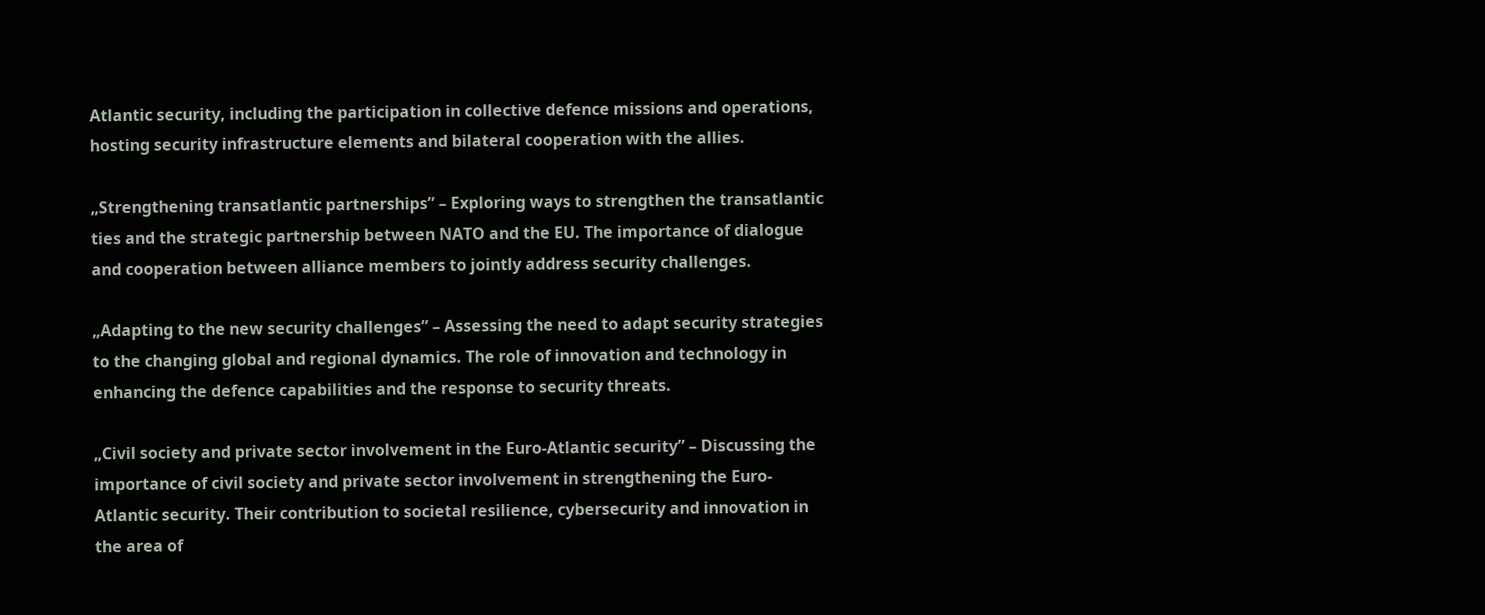Atlantic security, including the participation in collective defence missions and operations, hosting security infrastructure elements and bilateral cooperation with the allies.

„Strengthening transatlantic partnerships” – Exploring ways to strengthen the transatlantic ties and the strategic partnership between NATO and the EU. The importance of dialogue and cooperation between alliance members to jointly address security challenges.

„Adapting to the new security challenges” – Assessing the need to adapt security strategies to the changing global and regional dynamics. The role of innovation and technology in enhancing the defence capabilities and the response to security threats.

„Civil society and private sector involvement in the Euro-Atlantic security” – Discussing the importance of civil society and private sector involvement in strengthening the Euro-Atlantic security. Their contribution to societal resilience, cybersecurity and innovation in the area of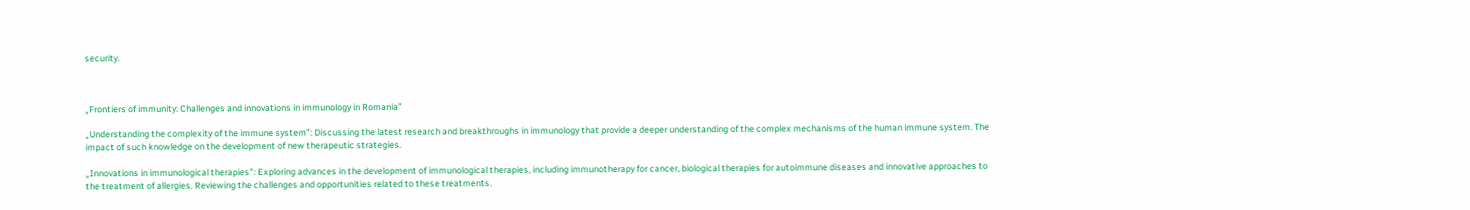security.



„Frontiers of immunity: Challenges and innovations in immunology in Romania”

„Understanding the complexity of the immune system”: Discussing the latest research and breakthroughs in immunology that provide a deeper understanding of the complex mechanisms of the human immune system. The impact of such knowledge on the development of new therapeutic strategies.

„Innovations in immunological therapies”: Exploring advances in the development of immunological therapies, including immunotherapy for cancer, biological therapies for autoimmune diseases and innovative approaches to the treatment of allergies. Reviewing the challenges and opportunities related to these treatments.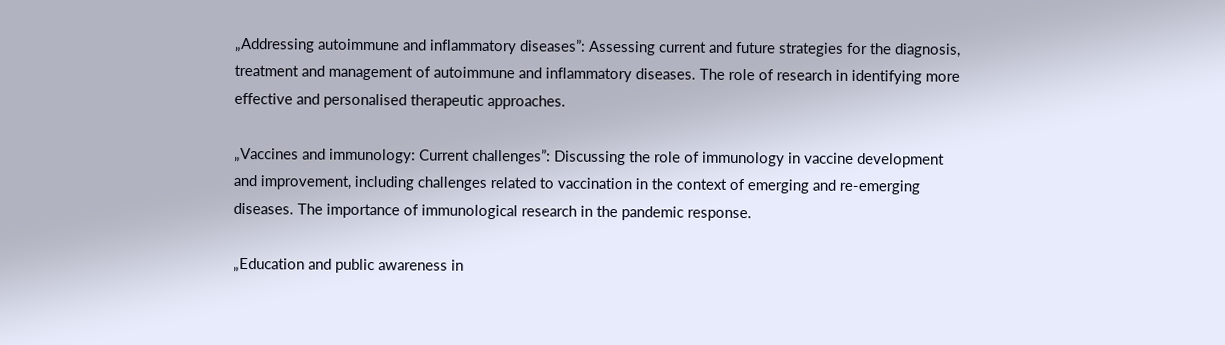„Addressing autoimmune and inflammatory diseases”: Assessing current and future strategies for the diagnosis, treatment and management of autoimmune and inflammatory diseases. The role of research in identifying more effective and personalised therapeutic approaches.

„Vaccines and immunology: Current challenges”: Discussing the role of immunology in vaccine development and improvement, including challenges related to vaccination in the context of emerging and re-emerging diseases. The importance of immunological research in the pandemic response.

„Education and public awareness in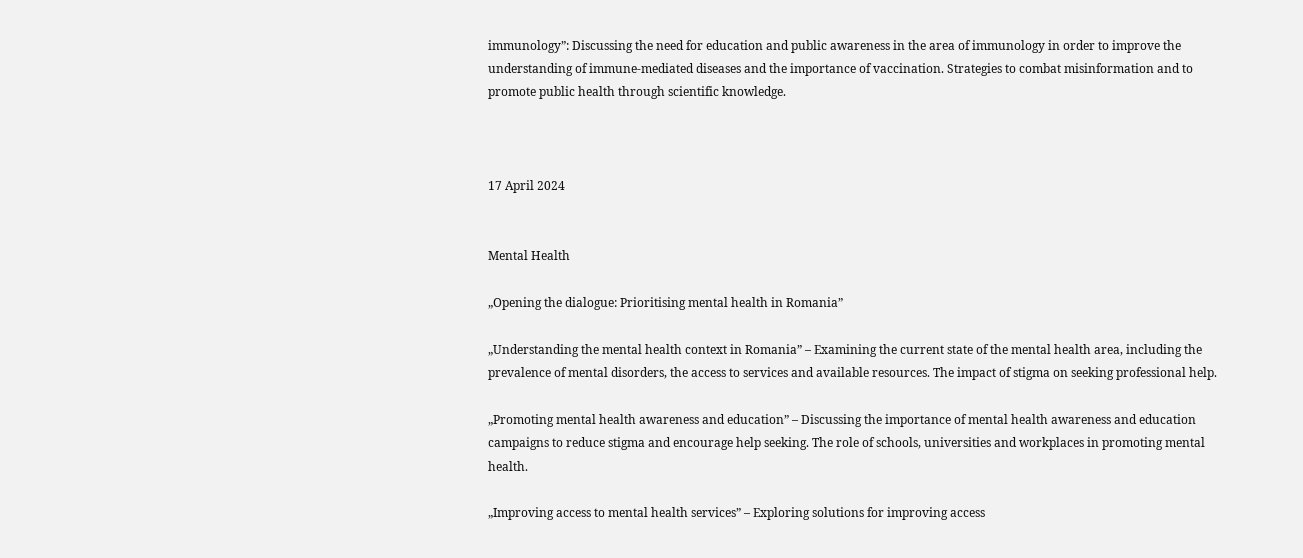immunology”: Discussing the need for education and public awareness in the area of immunology in order to improve the understanding of immune-mediated diseases and the importance of vaccination. Strategies to combat misinformation and to promote public health through scientific knowledge.



17 April 2024


Mental Health

„Opening the dialogue: Prioritising mental health in Romania”

„Understanding the mental health context in Romania” – Examining the current state of the mental health area, including the prevalence of mental disorders, the access to services and available resources. The impact of stigma on seeking professional help.

„Promoting mental health awareness and education” – Discussing the importance of mental health awareness and education campaigns to reduce stigma and encourage help seeking. The role of schools, universities and workplaces in promoting mental health.

„Improving access to mental health services” – Exploring solutions for improving access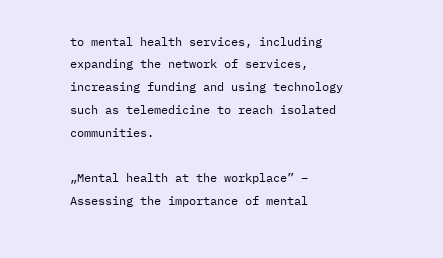to mental health services, including expanding the network of services, increasing funding and using technology such as telemedicine to reach isolated communities.

„Mental health at the workplace” – Assessing the importance of mental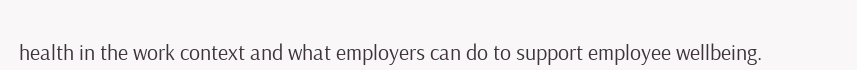health in the work context and what employers can do to support employee wellbeing.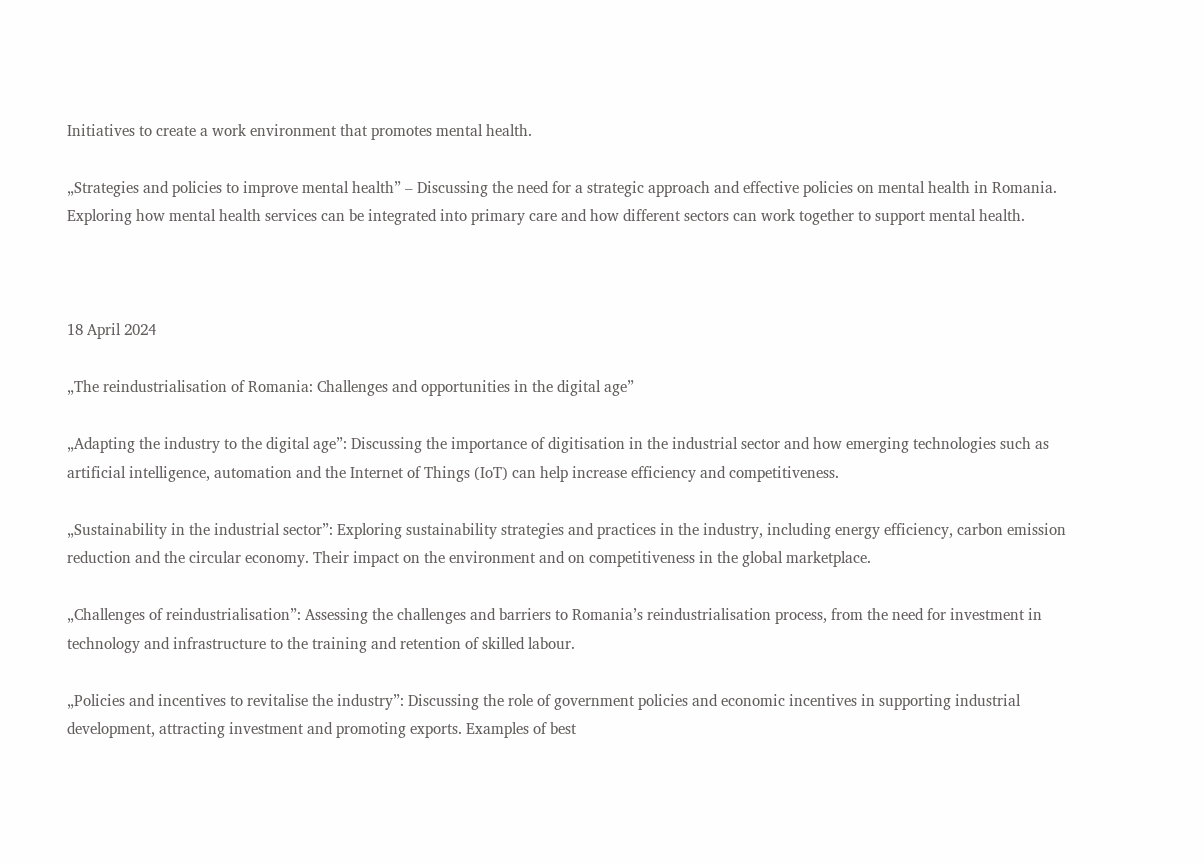Initiatives to create a work environment that promotes mental health.

„Strategies and policies to improve mental health” – Discussing the need for a strategic approach and effective policies on mental health in Romania. Exploring how mental health services can be integrated into primary care and how different sectors can work together to support mental health.



18 April 2024

„The reindustrialisation of Romania: Challenges and opportunities in the digital age”

„Adapting the industry to the digital age”: Discussing the importance of digitisation in the industrial sector and how emerging technologies such as artificial intelligence, automation and the Internet of Things (IoT) can help increase efficiency and competitiveness.

„Sustainability in the industrial sector”: Exploring sustainability strategies and practices in the industry, including energy efficiency, carbon emission reduction and the circular economy. Their impact on the environment and on competitiveness in the global marketplace.

„Challenges of reindustrialisation”: Assessing the challenges and barriers to Romania’s reindustrialisation process, from the need for investment in technology and infrastructure to the training and retention of skilled labour.

„Policies and incentives to revitalise the industry”: Discussing the role of government policies and economic incentives in supporting industrial development, attracting investment and promoting exports. Examples of best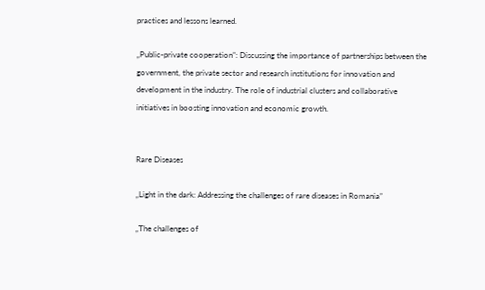practices and lessons learned.

„Public-private cooperation”: Discussing the importance of partnerships between the government, the private sector and research institutions for innovation and development in the industry. The role of industrial clusters and collaborative initiatives in boosting innovation and economic growth.


Rare Diseases

„Light in the dark: Addressing the challenges of rare diseases in Romania”

„The challenges of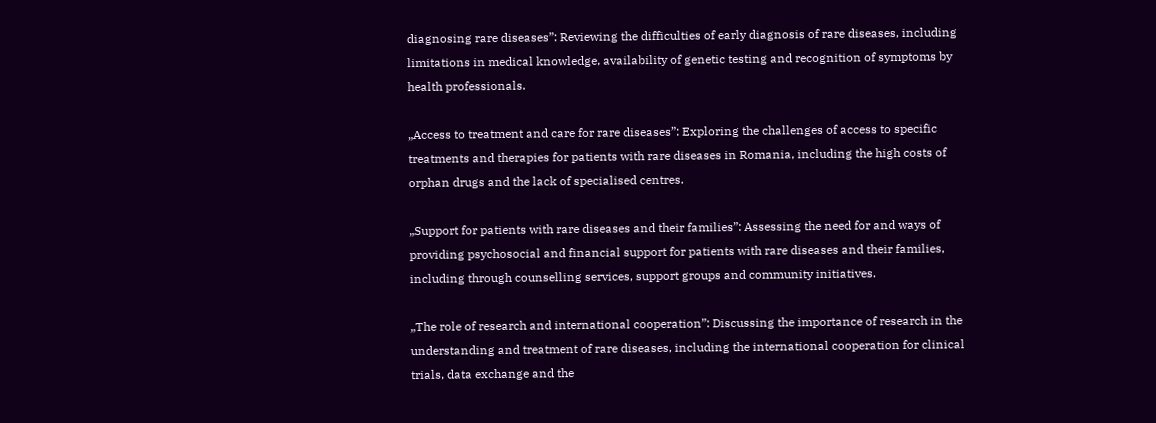diagnosing rare diseases”: Reviewing the difficulties of early diagnosis of rare diseases, including limitations in medical knowledge, availability of genetic testing and recognition of symptoms by health professionals.

„Access to treatment and care for rare diseases”: Exploring the challenges of access to specific treatments and therapies for patients with rare diseases in Romania, including the high costs of orphan drugs and the lack of specialised centres.

„Support for patients with rare diseases and their families”: Assessing the need for and ways of providing psychosocial and financial support for patients with rare diseases and their families, including through counselling services, support groups and community initiatives.

„The role of research and international cooperation”: Discussing the importance of research in the understanding and treatment of rare diseases, including the international cooperation for clinical trials, data exchange and the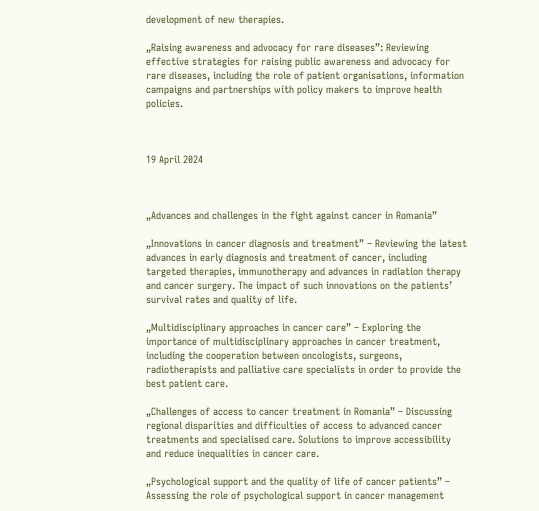development of new therapies.

„Raising awareness and advocacy for rare diseases”: Reviewing effective strategies for raising public awareness and advocacy for rare diseases, including the role of patient organisations, information campaigns and partnerships with policy makers to improve health policies.



19 April 2024



„Advances and challenges in the fight against cancer in Romania”

„Innovations in cancer diagnosis and treatment” – Reviewing the latest advances in early diagnosis and treatment of cancer, including targeted therapies, immunotherapy and advances in radiation therapy and cancer surgery. The impact of such innovations on the patients’ survival rates and quality of life.

„Multidisciplinary approaches in cancer care” – Exploring the importance of multidisciplinary approaches in cancer treatment, including the cooperation between oncologists, surgeons, radiotherapists and palliative care specialists in order to provide the best patient care.

„Challenges of access to cancer treatment in Romania” – Discussing regional disparities and difficulties of access to advanced cancer treatments and specialised care. Solutions to improve accessibility and reduce inequalities in cancer care.

„Psychological support and the quality of life of cancer patients” – Assessing the role of psychological support in cancer management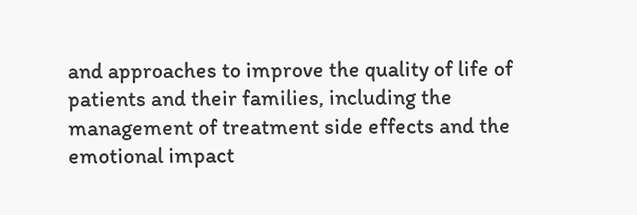and approaches to improve the quality of life of patients and their families, including the management of treatment side effects and the emotional impact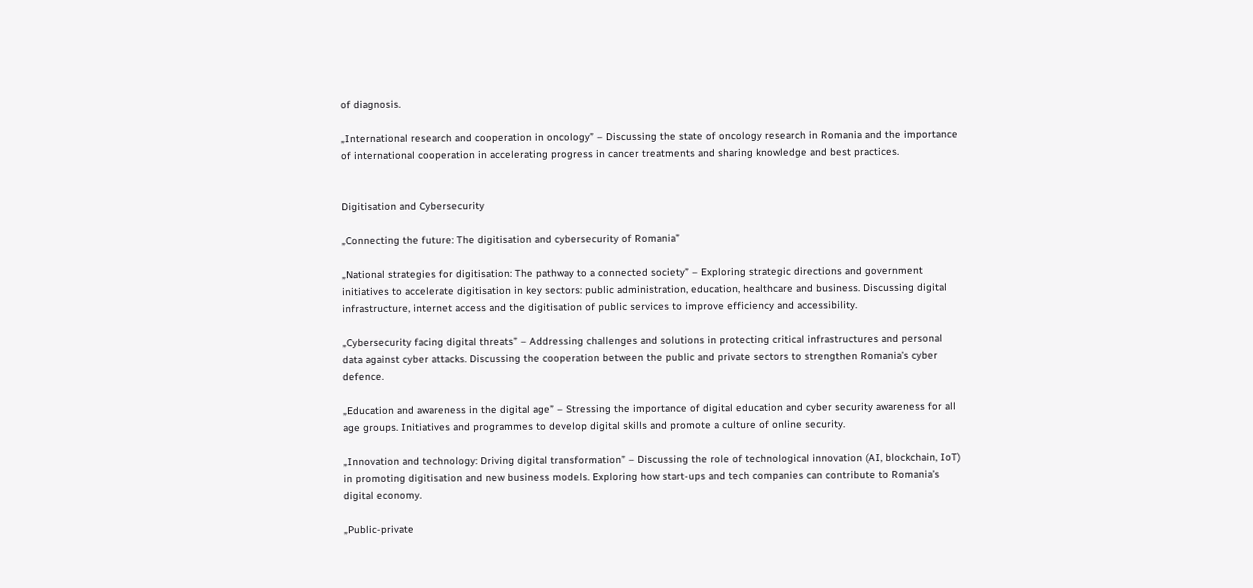of diagnosis.

„International research and cooperation in oncology” – Discussing the state of oncology research in Romania and the importance of international cooperation in accelerating progress in cancer treatments and sharing knowledge and best practices.


Digitisation and Cybersecurity

„Connecting the future: The digitisation and cybersecurity of Romania”

„National strategies for digitisation: The pathway to a connected society” – Exploring strategic directions and government initiatives to accelerate digitisation in key sectors: public administration, education, healthcare and business. Discussing digital infrastructure, internet access and the digitisation of public services to improve efficiency and accessibility.

„Cybersecurity facing digital threats” – Addressing challenges and solutions in protecting critical infrastructures and personal data against cyber attacks. Discussing the cooperation between the public and private sectors to strengthen Romania’s cyber defence.

„Education and awareness in the digital age” – Stressing the importance of digital education and cyber security awareness for all age groups. Initiatives and programmes to develop digital skills and promote a culture of online security.

„Innovation and technology: Driving digital transformation” – Discussing the role of technological innovation (AI, blockchain, IoT) in promoting digitisation and new business models. Exploring how start-ups and tech companies can contribute to Romania’s digital economy.

„Public-private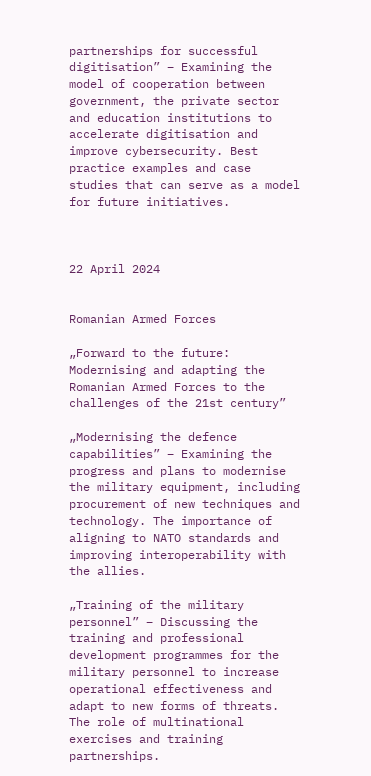partnerships for successful digitisation” – Examining the model of cooperation between government, the private sector and education institutions to accelerate digitisation and improve cybersecurity. Best practice examples and case studies that can serve as a model for future initiatives.



22 April 2024


Romanian Armed Forces

„Forward to the future: Modernising and adapting the Romanian Armed Forces to the challenges of the 21st century”

„Modernising the defence capabilities” – Examining the progress and plans to modernise the military equipment, including procurement of new techniques and technology. The importance of aligning to NATO standards and improving interoperability with the allies.

„Training of the military personnel” – Discussing the training and professional development programmes for the military personnel to increase operational effectiveness and adapt to new forms of threats. The role of multinational exercises and training partnerships.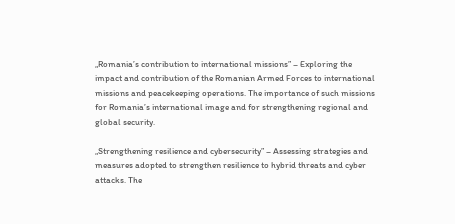„Romania’s contribution to international missions” – Exploring the impact and contribution of the Romanian Armed Forces to international missions and peacekeeping operations. The importance of such missions for Romania’s international image and for strengthening regional and global security.

„Strengthening resilience and cybersecurity” – Assessing strategies and measures adopted to strengthen resilience to hybrid threats and cyber attacks. The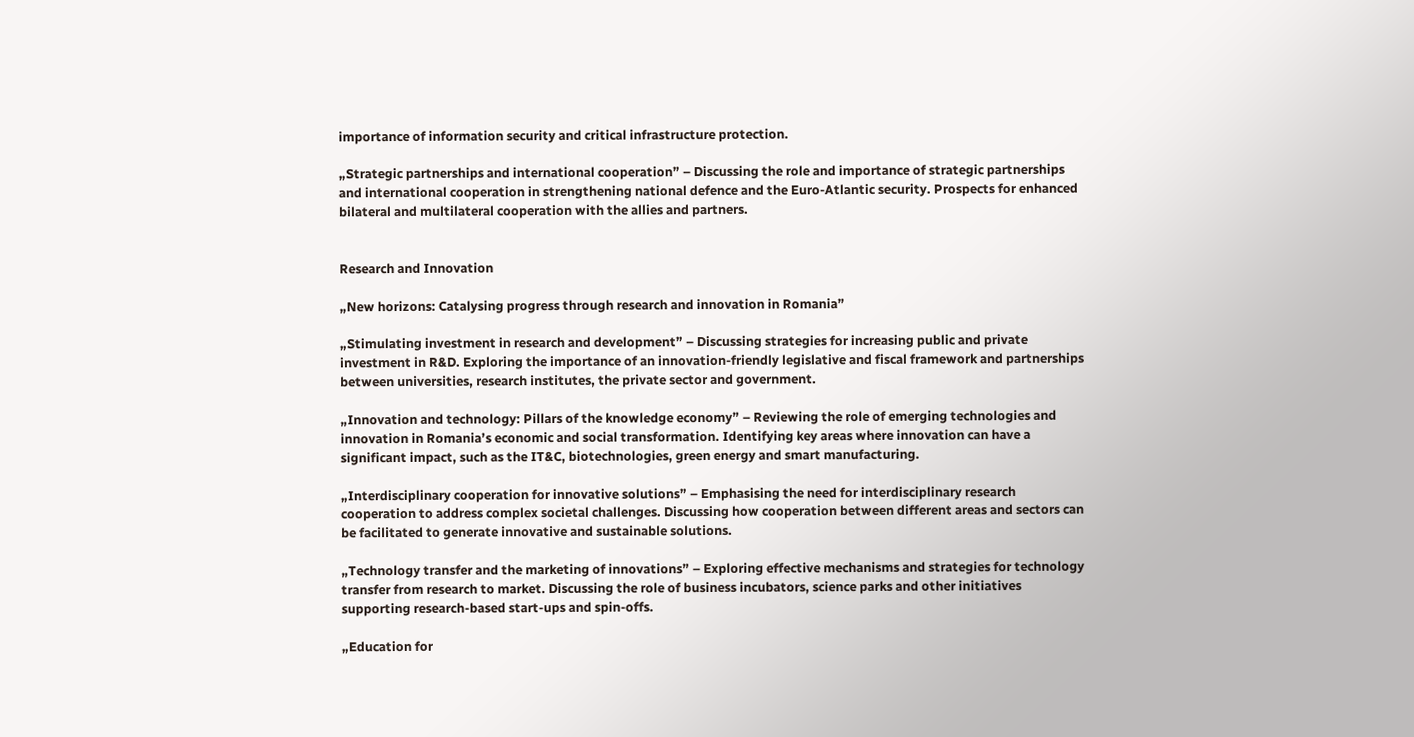importance of information security and critical infrastructure protection.

„Strategic partnerships and international cooperation” – Discussing the role and importance of strategic partnerships and international cooperation in strengthening national defence and the Euro-Atlantic security. Prospects for enhanced bilateral and multilateral cooperation with the allies and partners.


Research and Innovation

„New horizons: Catalysing progress through research and innovation in Romania”

„Stimulating investment in research and development” – Discussing strategies for increasing public and private investment in R&D. Exploring the importance of an innovation-friendly legislative and fiscal framework and partnerships between universities, research institutes, the private sector and government.

„Innovation and technology: Pillars of the knowledge economy” – Reviewing the role of emerging technologies and innovation in Romania’s economic and social transformation. Identifying key areas where innovation can have a significant impact, such as the IT&C, biotechnologies, green energy and smart manufacturing.

„Interdisciplinary cooperation for innovative solutions” – Emphasising the need for interdisciplinary research cooperation to address complex societal challenges. Discussing how cooperation between different areas and sectors can be facilitated to generate innovative and sustainable solutions.

„Technology transfer and the marketing of innovations” – Exploring effective mechanisms and strategies for technology transfer from research to market. Discussing the role of business incubators, science parks and other initiatives supporting research-based start-ups and spin-offs.

„Education for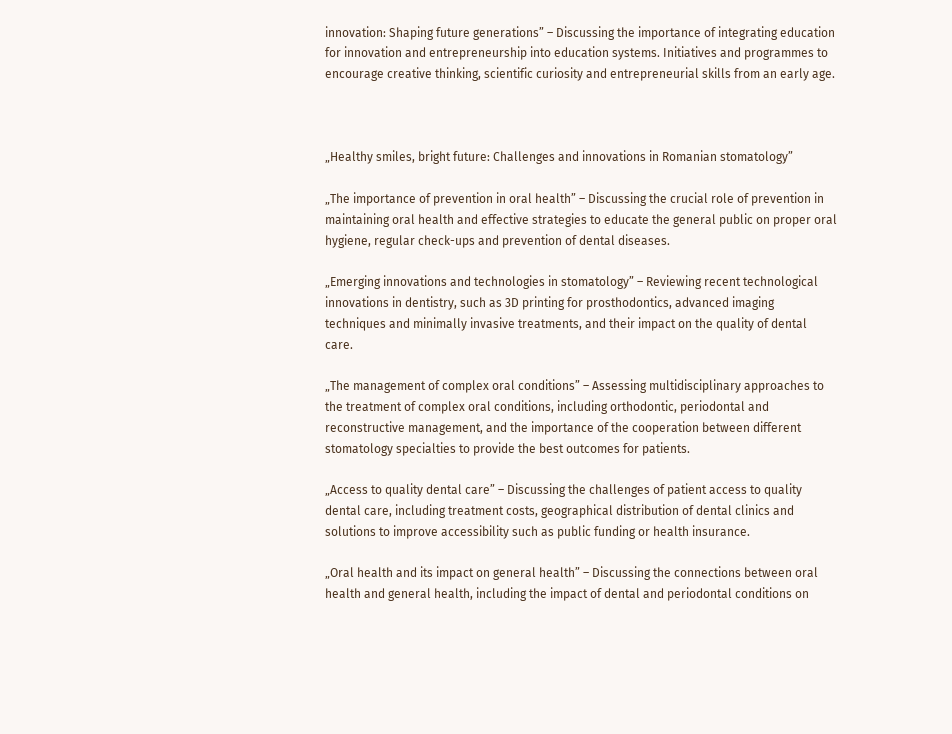innovation: Shaping future generations” – Discussing the importance of integrating education for innovation and entrepreneurship into education systems. Initiatives and programmes to encourage creative thinking, scientific curiosity and entrepreneurial skills from an early age.



„Healthy smiles, bright future: Challenges and innovations in Romanian stomatology”

„The importance of prevention in oral health” – Discussing the crucial role of prevention in maintaining oral health and effective strategies to educate the general public on proper oral hygiene, regular check-ups and prevention of dental diseases.

„Emerging innovations and technologies in stomatology” – Reviewing recent technological innovations in dentistry, such as 3D printing for prosthodontics, advanced imaging techniques and minimally invasive treatments, and their impact on the quality of dental care.

„The management of complex oral conditions” – Assessing multidisciplinary approaches to the treatment of complex oral conditions, including orthodontic, periodontal and reconstructive management, and the importance of the cooperation between different stomatology specialties to provide the best outcomes for patients.

„Access to quality dental care” – Discussing the challenges of patient access to quality dental care, including treatment costs, geographical distribution of dental clinics and solutions to improve accessibility such as public funding or health insurance.

„Oral health and its impact on general health” – Discussing the connections between oral health and general health, including the impact of dental and periodontal conditions on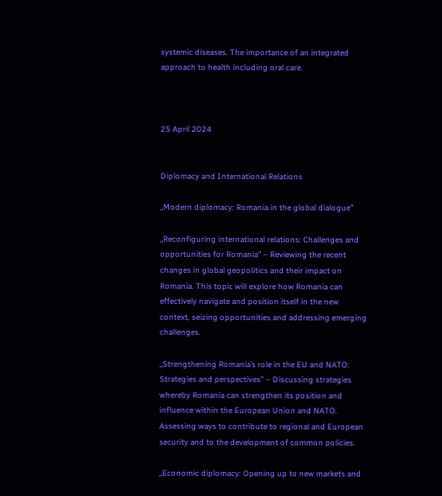systemic diseases. The importance of an integrated approach to health including oral care.



25 April 2024


Diplomacy and International Relations

„Modern diplomacy: Romania in the global dialogue”

„Reconfiguring international relations: Challenges and opportunities for Romania” – Reviewing the recent changes in global geopolitics and their impact on Romania. This topic will explore how Romania can effectively navigate and position itself in the new context, seizing opportunities and addressing emerging challenges.

„Strengthening Romania’s role in the EU and NATO: Strategies and perspectives” – Discussing strategies whereby Romania can strengthen its position and influence within the European Union and NATO. Assessing ways to contribute to regional and European security and to the development of common policies.

„Economic diplomacy: Opening up to new markets and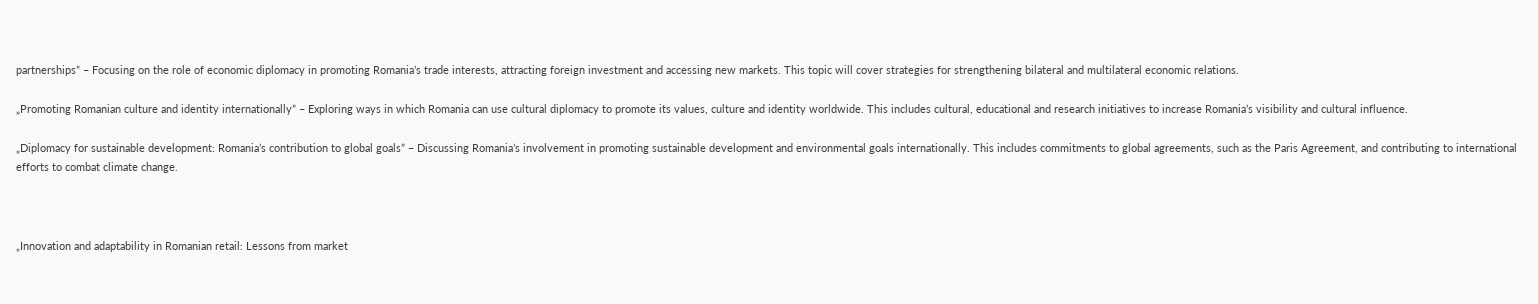partnerships” – Focusing on the role of economic diplomacy in promoting Romania’s trade interests, attracting foreign investment and accessing new markets. This topic will cover strategies for strengthening bilateral and multilateral economic relations.

„Promoting Romanian culture and identity internationally” – Exploring ways in which Romania can use cultural diplomacy to promote its values, culture and identity worldwide. This includes cultural, educational and research initiatives to increase Romania’s visibility and cultural influence.

„Diplomacy for sustainable development: Romania’s contribution to global goals” – Discussing Romania’s involvement in promoting sustainable development and environmental goals internationally. This includes commitments to global agreements, such as the Paris Agreement, and contributing to international efforts to combat climate change.



„Innovation and adaptability in Romanian retail: Lessons from market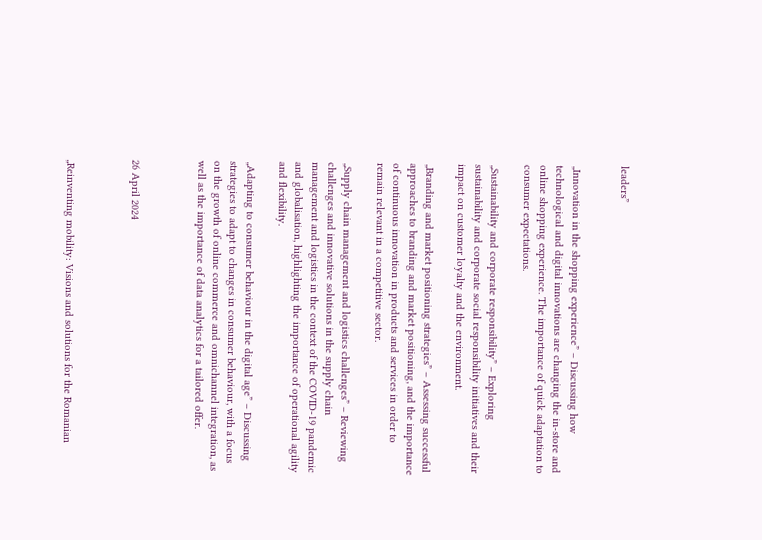leaders”


„Innovation in the shopping experience” – Discussing how technological and digital innovations are changing the in-store and online shopping experience. The importance of quick adaptation to consumer expectations.

„Sustainability and corporate responsibility” – Exploring sustainability and corporate social responsibility initiatives and their impact on customer loyalty and the environment.

„Branding and market positioning strategies” – Assessing successful approaches to branding and market positioning, and the importance of continuous innovation in products and services in order to remain relevant in a competitive sector.

„Supply chain management and logistics challenges” – Reviewing challenges and innovative solutions in the supply chain management and logistics in the context of the COVID-19 pandemic and globalisation, highlighting the importance of operational agility and flexibility.

„Adapting to consumer behaviour in the digital age” – Discussing strategies to adapt to changes in consumer behaviour, with a focus on the growth of online commerce and omnichannel integration, as well as the importance of data analytics for a tailored offer.



26 April 2024



„Reinventing mobility: Visions and solutions for the Romanian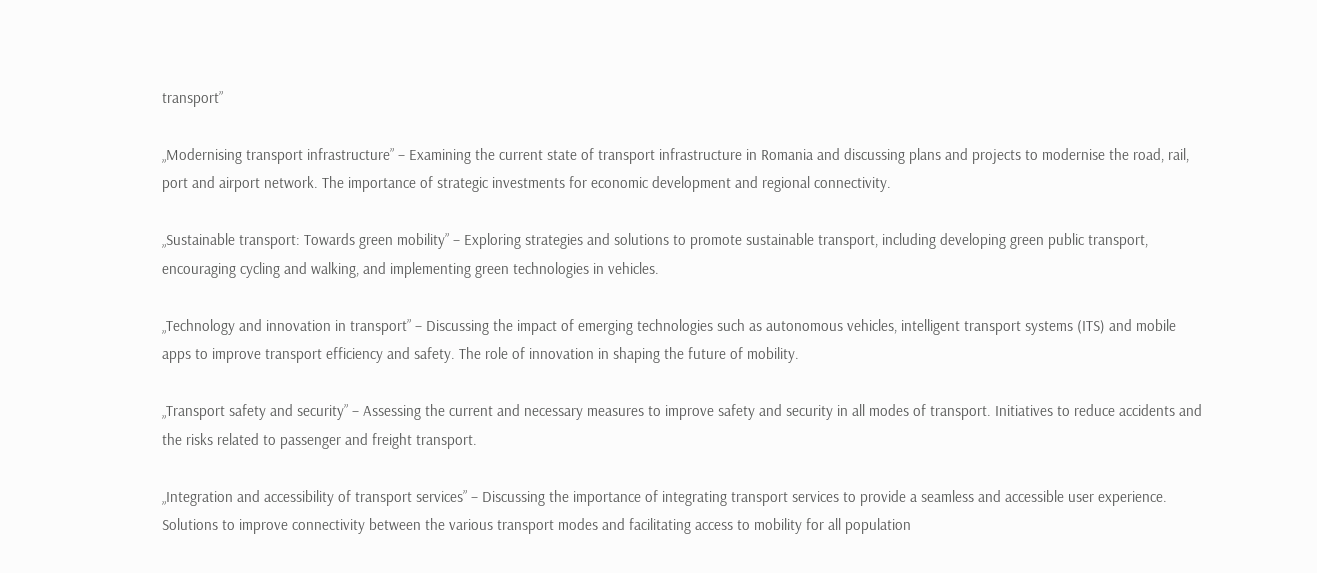transport”

„Modernising transport infrastructure” – Examining the current state of transport infrastructure in Romania and discussing plans and projects to modernise the road, rail, port and airport network. The importance of strategic investments for economic development and regional connectivity.

„Sustainable transport: Towards green mobility” – Exploring strategies and solutions to promote sustainable transport, including developing green public transport, encouraging cycling and walking, and implementing green technologies in vehicles.

„Technology and innovation in transport” – Discussing the impact of emerging technologies such as autonomous vehicles, intelligent transport systems (ITS) and mobile apps to improve transport efficiency and safety. The role of innovation in shaping the future of mobility.

„Transport safety and security” – Assessing the current and necessary measures to improve safety and security in all modes of transport. Initiatives to reduce accidents and the risks related to passenger and freight transport.

„Integration and accessibility of transport services” – Discussing the importance of integrating transport services to provide a seamless and accessible user experience. Solutions to improve connectivity between the various transport modes and facilitating access to mobility for all population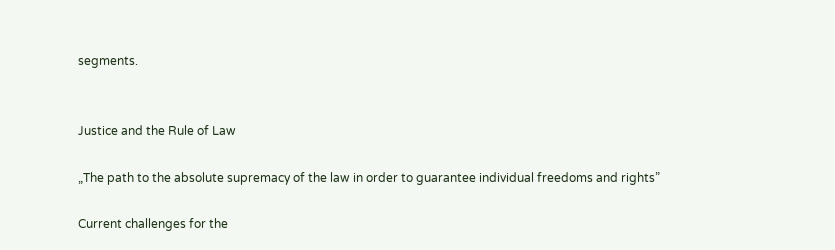segments.


Justice and the Rule of Law

„The path to the absolute supremacy of the law in order to guarantee individual freedoms and rights”

Current challenges for the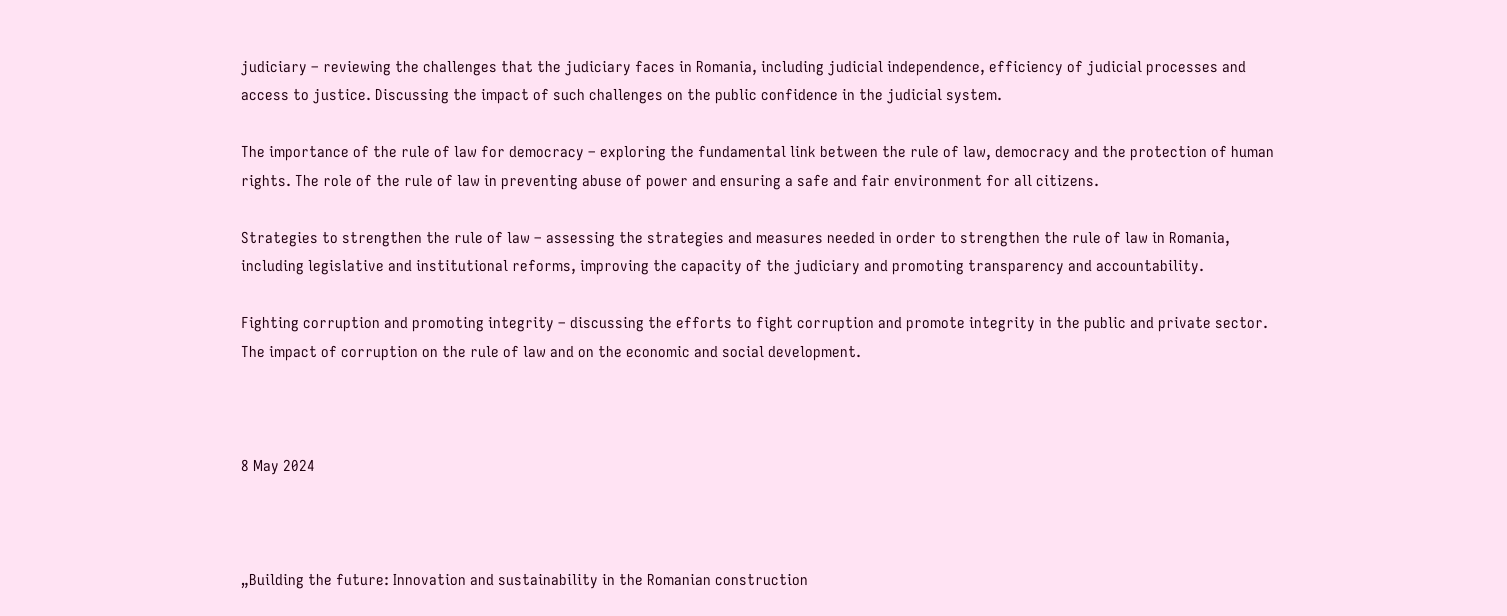judiciary – reviewing the challenges that the judiciary faces in Romania, including judicial independence, efficiency of judicial processes and access to justice. Discussing the impact of such challenges on the public confidence in the judicial system.

The importance of the rule of law for democracy – exploring the fundamental link between the rule of law, democracy and the protection of human rights. The role of the rule of law in preventing abuse of power and ensuring a safe and fair environment for all citizens.

Strategies to strengthen the rule of law – assessing the strategies and measures needed in order to strengthen the rule of law in Romania, including legislative and institutional reforms, improving the capacity of the judiciary and promoting transparency and accountability.

Fighting corruption and promoting integrity – discussing the efforts to fight corruption and promote integrity in the public and private sector. The impact of corruption on the rule of law and on the economic and social development.



8 May 2024



„Building the future: Innovation and sustainability in the Romanian construction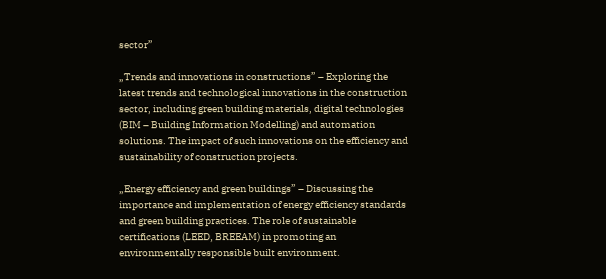sector”

„Trends and innovations in constructions” – Exploring the latest trends and technological innovations in the construction sector, including green building materials, digital technologies (BIM – Building Information Modelling) and automation solutions. The impact of such innovations on the efficiency and sustainability of construction projects.

„Energy efficiency and green buildings” – Discussing the importance and implementation of energy efficiency standards and green building practices. The role of sustainable certifications (LEED, BREEAM) in promoting an environmentally responsible built environment.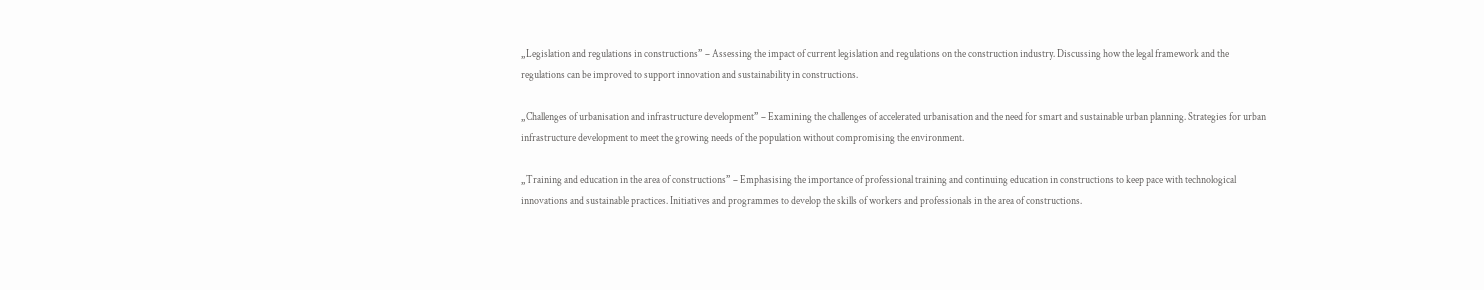„Legislation and regulations in constructions” – Assessing the impact of current legislation and regulations on the construction industry. Discussing how the legal framework and the regulations can be improved to support innovation and sustainability in constructions.

„Challenges of urbanisation and infrastructure development” – Examining the challenges of accelerated urbanisation and the need for smart and sustainable urban planning. Strategies for urban infrastructure development to meet the growing needs of the population without compromising the environment.

„Training and education in the area of constructions” – Emphasising the importance of professional training and continuing education in constructions to keep pace with technological innovations and sustainable practices. Initiatives and programmes to develop the skills of workers and professionals in the area of constructions.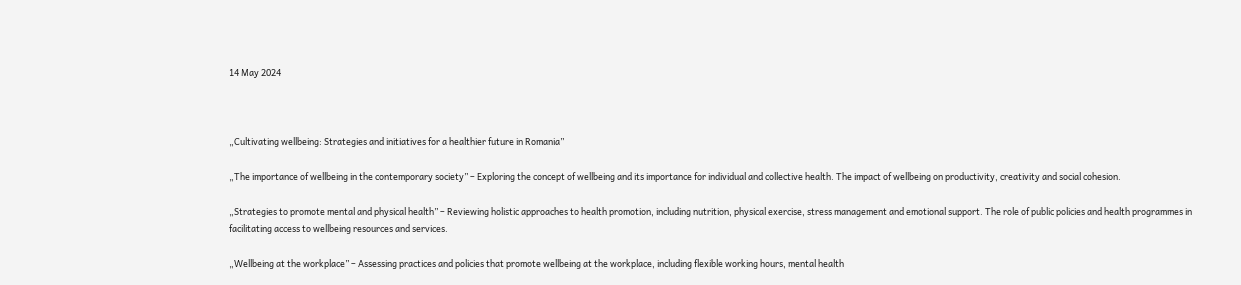14 May 2024



„Cultivating wellbeing: Strategies and initiatives for a healthier future in Romania”

„The importance of wellbeing in the contemporary society” – Exploring the concept of wellbeing and its importance for individual and collective health. The impact of wellbeing on productivity, creativity and social cohesion.

„Strategies to promote mental and physical health” – Reviewing holistic approaches to health promotion, including nutrition, physical exercise, stress management and emotional support. The role of public policies and health programmes in facilitating access to wellbeing resources and services.

„Wellbeing at the workplace” – Assessing practices and policies that promote wellbeing at the workplace, including flexible working hours, mental health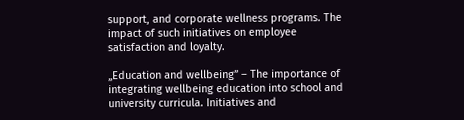support, and corporate wellness programs. The impact of such initiatives on employee satisfaction and loyalty.

„Education and wellbeing” – The importance of integrating wellbeing education into school and university curricula. Initiatives and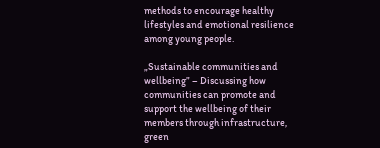methods to encourage healthy lifestyles and emotional resilience among young people.

„Sustainable communities and wellbeing” – Discussing how communities can promote and support the wellbeing of their members through infrastructure, green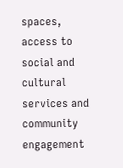spaces, access to social and cultural services and community engagement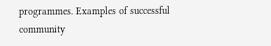programmes. Examples of successful community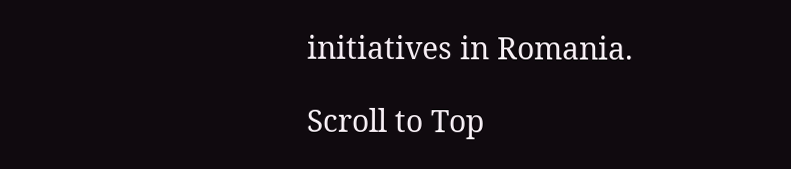initiatives in Romania.

Scroll to Top